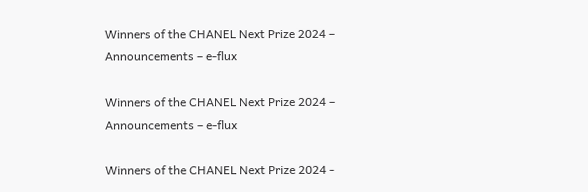Winners of the CHANEL Next Prize 2024 – Announcements – e-flux

Winners of the CHANEL Next Prize 2024 – Announcements – e-flux

Winners of the CHANEL Next Prize 2024 -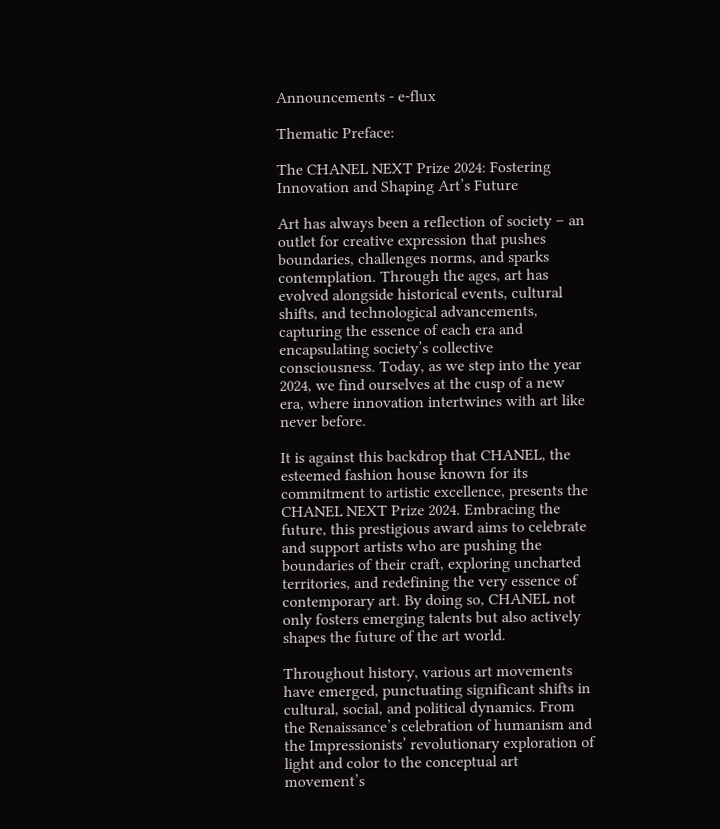Announcements - e-flux

Thematic Preface:

The CHANEL NEXT Prize 2024: Fostering Innovation and Shaping Art’s Future

Art has always been a reflection of society – an outlet for creative expression that pushes boundaries, challenges norms, and sparks contemplation. Through the ages, art has evolved alongside historical events, cultural shifts, and technological advancements, capturing the essence of each era and encapsulating society’s collective consciousness. Today, as we step into the year 2024, we find ourselves at the cusp of a new era, where innovation intertwines with art like never before.

It is against this backdrop that CHANEL, the esteemed fashion house known for its commitment to artistic excellence, presents the CHANEL NEXT Prize 2024. Embracing the future, this prestigious award aims to celebrate and support artists who are pushing the boundaries of their craft, exploring uncharted territories, and redefining the very essence of contemporary art. By doing so, CHANEL not only fosters emerging talents but also actively shapes the future of the art world.

Throughout history, various art movements have emerged, punctuating significant shifts in cultural, social, and political dynamics. From the Renaissance’s celebration of humanism and the Impressionists’ revolutionary exploration of light and color to the conceptual art movement’s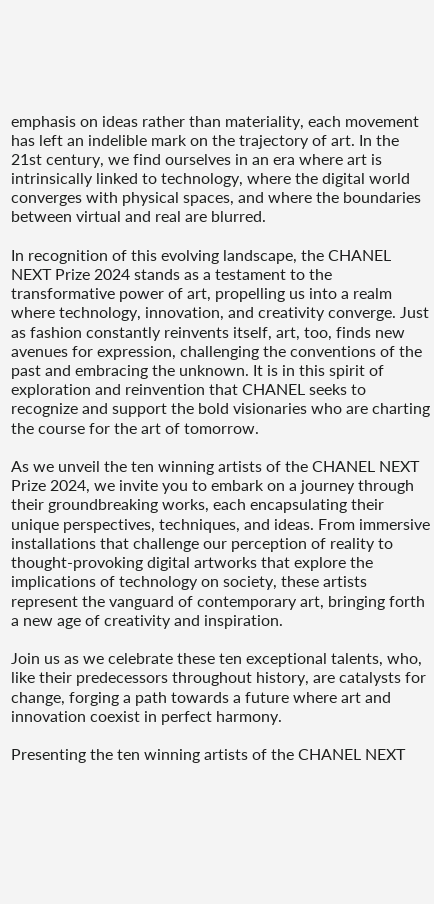emphasis on ideas rather than materiality, each movement has left an indelible mark on the trajectory of art. In the 21st century, we find ourselves in an era where art is intrinsically linked to technology, where the digital world converges with physical spaces, and where the boundaries between virtual and real are blurred.

In recognition of this evolving landscape, the CHANEL NEXT Prize 2024 stands as a testament to the transformative power of art, propelling us into a realm where technology, innovation, and creativity converge. Just as fashion constantly reinvents itself, art, too, finds new avenues for expression, challenging the conventions of the past and embracing the unknown. It is in this spirit of exploration and reinvention that CHANEL seeks to recognize and support the bold visionaries who are charting the course for the art of tomorrow.

As we unveil the ten winning artists of the CHANEL NEXT Prize 2024, we invite you to embark on a journey through their groundbreaking works, each encapsulating their unique perspectives, techniques, and ideas. From immersive installations that challenge our perception of reality to thought-provoking digital artworks that explore the implications of technology on society, these artists represent the vanguard of contemporary art, bringing forth a new age of creativity and inspiration.

Join us as we celebrate these ten exceptional talents, who, like their predecessors throughout history, are catalysts for change, forging a path towards a future where art and innovation coexist in perfect harmony.

Presenting the ten winning artists of the CHANEL NEXT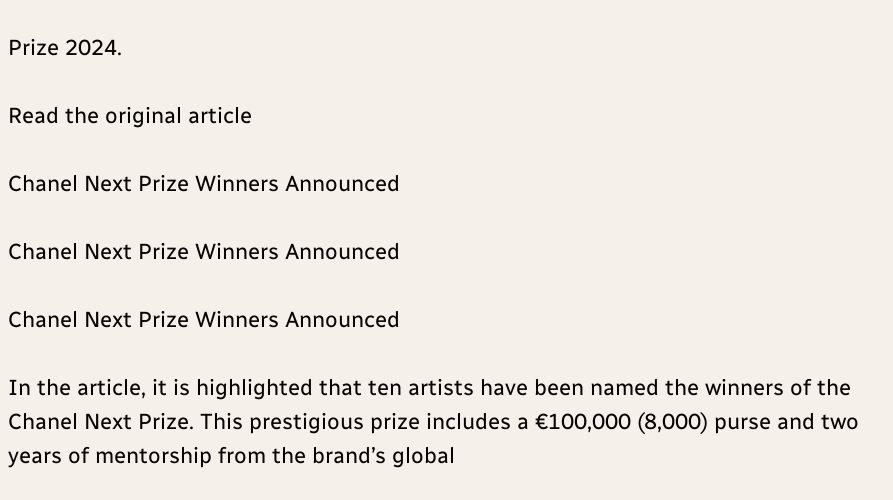Prize 2024.

Read the original article

Chanel Next Prize Winners Announced

Chanel Next Prize Winners Announced

Chanel Next Prize Winners Announced

In the article, it is highlighted that ten artists have been named the winners of the Chanel Next Prize. This prestigious prize includes a €100,000 (8,000) purse and two years of mentorship from the brand’s global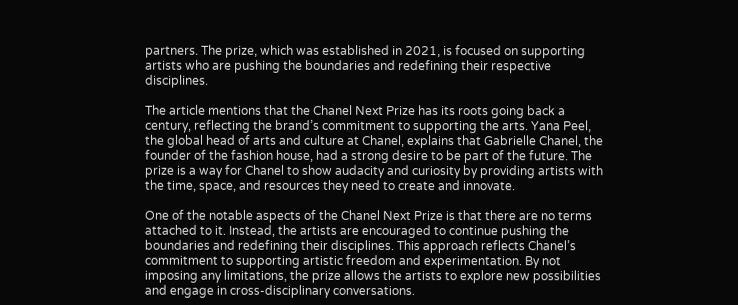partners. The prize, which was established in 2021, is focused on supporting artists who are pushing the boundaries and redefining their respective disciplines.

The article mentions that the Chanel Next Prize has its roots going back a century, reflecting the brand’s commitment to supporting the arts. Yana Peel, the global head of arts and culture at Chanel, explains that Gabrielle Chanel, the founder of the fashion house, had a strong desire to be part of the future. The prize is a way for Chanel to show audacity and curiosity by providing artists with the time, space, and resources they need to create and innovate.

One of the notable aspects of the Chanel Next Prize is that there are no terms attached to it. Instead, the artists are encouraged to continue pushing the boundaries and redefining their disciplines. This approach reflects Chanel’s commitment to supporting artistic freedom and experimentation. By not imposing any limitations, the prize allows the artists to explore new possibilities and engage in cross-disciplinary conversations.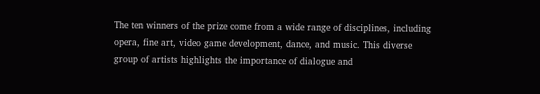The ten winners of the prize come from a wide range of disciplines, including opera, fine art, video game development, dance, and music. This diverse group of artists highlights the importance of dialogue and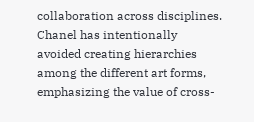collaboration across disciplines. Chanel has intentionally avoided creating hierarchies among the different art forms, emphasizing the value of cross-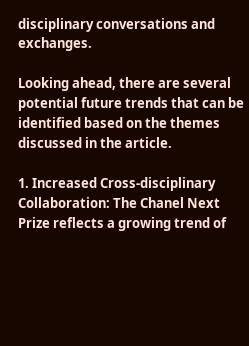disciplinary conversations and exchanges.

Looking ahead, there are several potential future trends that can be identified based on the themes discussed in the article.

1. Increased Cross-disciplinary Collaboration: The Chanel Next Prize reflects a growing trend of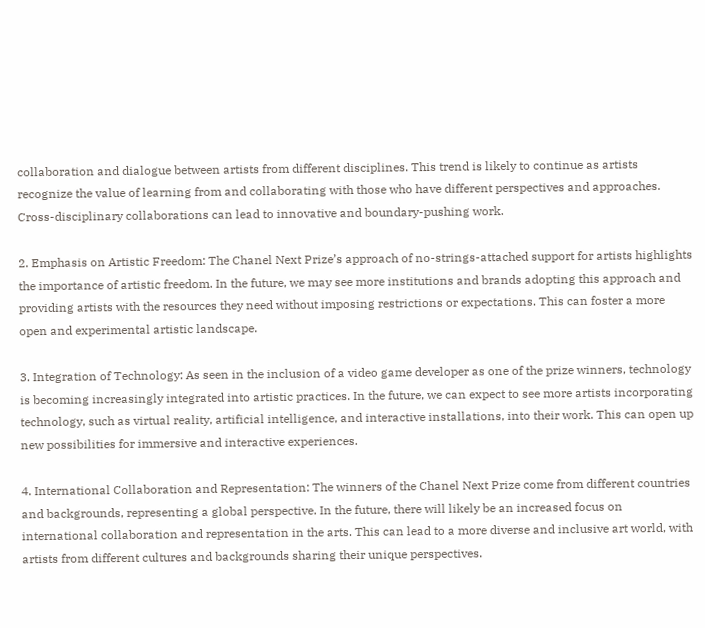collaboration and dialogue between artists from different disciplines. This trend is likely to continue as artists recognize the value of learning from and collaborating with those who have different perspectives and approaches. Cross-disciplinary collaborations can lead to innovative and boundary-pushing work.

2. Emphasis on Artistic Freedom: The Chanel Next Prize’s approach of no-strings-attached support for artists highlights the importance of artistic freedom. In the future, we may see more institutions and brands adopting this approach and providing artists with the resources they need without imposing restrictions or expectations. This can foster a more open and experimental artistic landscape.

3. Integration of Technology: As seen in the inclusion of a video game developer as one of the prize winners, technology is becoming increasingly integrated into artistic practices. In the future, we can expect to see more artists incorporating technology, such as virtual reality, artificial intelligence, and interactive installations, into their work. This can open up new possibilities for immersive and interactive experiences.

4. International Collaboration and Representation: The winners of the Chanel Next Prize come from different countries and backgrounds, representing a global perspective. In the future, there will likely be an increased focus on international collaboration and representation in the arts. This can lead to a more diverse and inclusive art world, with artists from different cultures and backgrounds sharing their unique perspectives.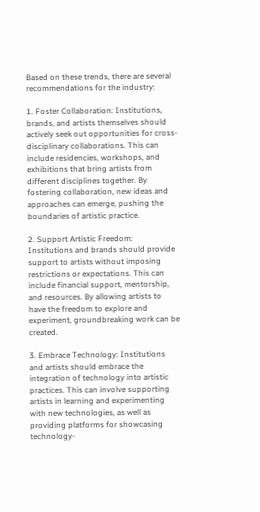Based on these trends, there are several recommendations for the industry:

1. Foster Collaboration: Institutions, brands, and artists themselves should actively seek out opportunities for cross-disciplinary collaborations. This can include residencies, workshops, and exhibitions that bring artists from different disciplines together. By fostering collaboration, new ideas and approaches can emerge, pushing the boundaries of artistic practice.

2. Support Artistic Freedom: Institutions and brands should provide support to artists without imposing restrictions or expectations. This can include financial support, mentorship, and resources. By allowing artists to have the freedom to explore and experiment, groundbreaking work can be created.

3. Embrace Technology: Institutions and artists should embrace the integration of technology into artistic practices. This can involve supporting artists in learning and experimenting with new technologies, as well as providing platforms for showcasing technology-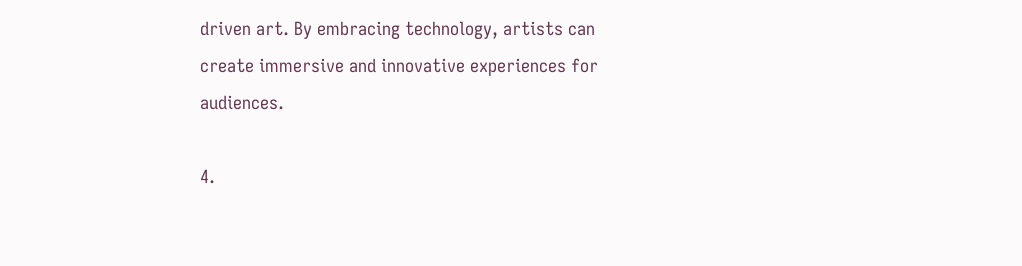driven art. By embracing technology, artists can create immersive and innovative experiences for audiences.

4.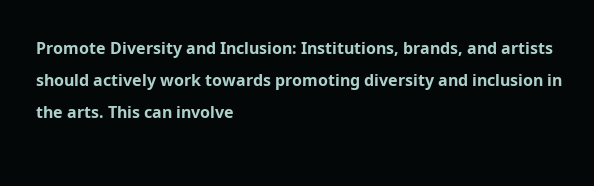Promote Diversity and Inclusion: Institutions, brands, and artists should actively work towards promoting diversity and inclusion in the arts. This can involve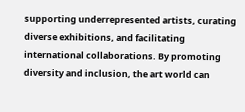supporting underrepresented artists, curating diverse exhibitions, and facilitating international collaborations. By promoting diversity and inclusion, the art world can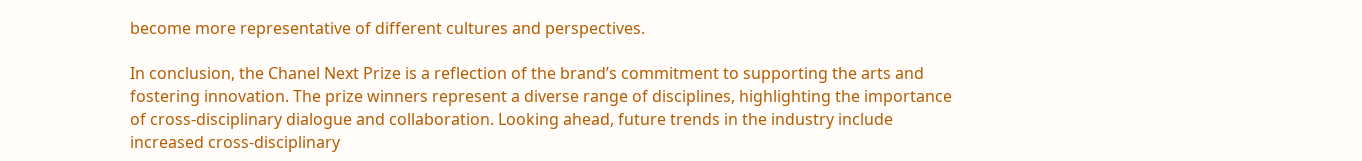become more representative of different cultures and perspectives.

In conclusion, the Chanel Next Prize is a reflection of the brand’s commitment to supporting the arts and fostering innovation. The prize winners represent a diverse range of disciplines, highlighting the importance of cross-disciplinary dialogue and collaboration. Looking ahead, future trends in the industry include increased cross-disciplinary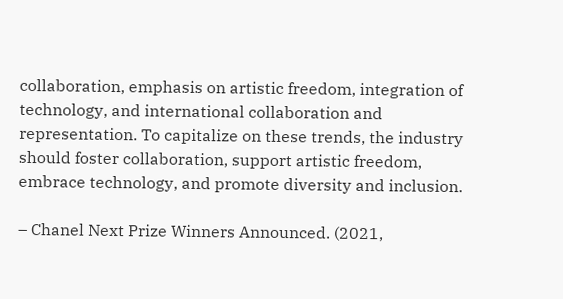collaboration, emphasis on artistic freedom, integration of technology, and international collaboration and representation. To capitalize on these trends, the industry should foster collaboration, support artistic freedom, embrace technology, and promote diversity and inclusion.

– Chanel Next Prize Winners Announced. (2021,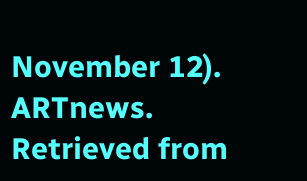November 12). ARTnews. Retrieved from